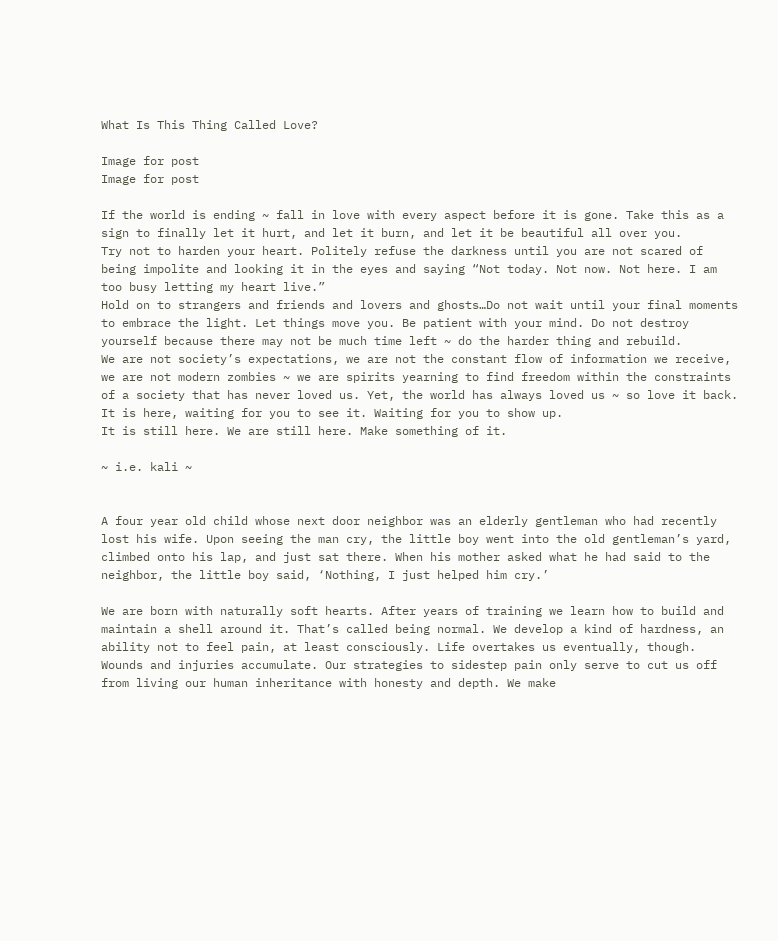What Is This Thing Called Love?

Image for post
Image for post

If the world is ending ~ fall in love with every aspect before it is gone. Take this as a sign to finally let it hurt, and let it burn, and let it be beautiful all over you.
Try not to harden your heart. Politely refuse the darkness until you are not scared of being impolite and looking it in the eyes and saying “Not today. Not now. Not here. I am too busy letting my heart live.”
Hold on to strangers and friends and lovers and ghosts…Do not wait until your final moments to embrace the light. Let things move you. Be patient with your mind. Do not destroy yourself because there may not be much time left ~ do the harder thing and rebuild.
We are not society’s expectations, we are not the constant flow of information we receive, we are not modern zombies ~ we are spirits yearning to find freedom within the constraints of a society that has never loved us. Yet, the world has always loved us ~ so love it back. It is here, waiting for you to see it. Waiting for you to show up.
It is still here. We are still here. Make something of it.

~ i.e. kali ~


A four year old child whose next door neighbor was an elderly gentleman who had recently lost his wife. Upon seeing the man cry, the little boy went into the old gentleman’s yard, climbed onto his lap, and just sat there. When his mother asked what he had said to the neighbor, the little boy said, ‘Nothing, I just helped him cry.’

We are born with naturally soft hearts. After years of training we learn how to build and maintain a shell around it. That’s called being normal. We develop a kind of hardness, an ability not to feel pain, at least consciously. Life overtakes us eventually, though. Wounds and injuries accumulate. Our strategies to sidestep pain only serve to cut us off from living our human inheritance with honesty and depth. We make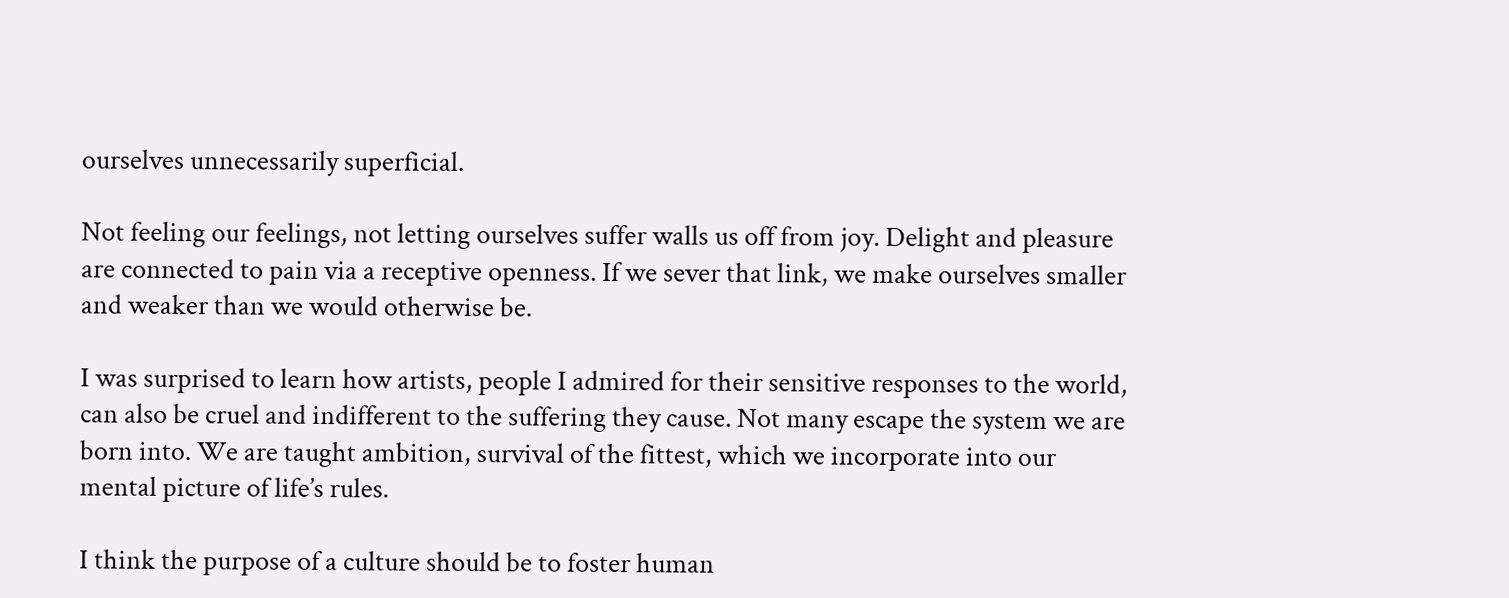ourselves unnecessarily superficial.

Not feeling our feelings, not letting ourselves suffer walls us off from joy. Delight and pleasure are connected to pain via a receptive openness. If we sever that link, we make ourselves smaller and weaker than we would otherwise be.

I was surprised to learn how artists, people I admired for their sensitive responses to the world, can also be cruel and indifferent to the suffering they cause. Not many escape the system we are born into. We are taught ambition, survival of the fittest, which we incorporate into our mental picture of life’s rules.

I think the purpose of a culture should be to foster human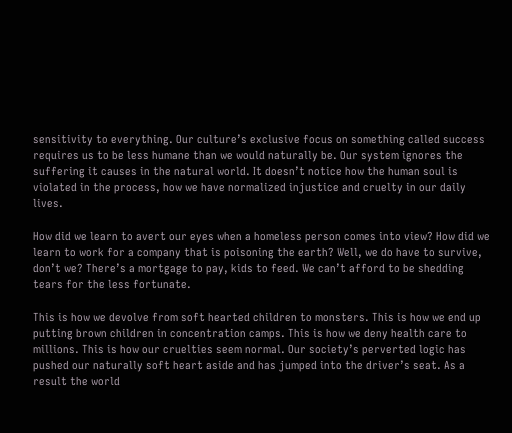sensitivity to everything. Our culture’s exclusive focus on something called success requires us to be less humane than we would naturally be. Our system ignores the suffering it causes in the natural world. It doesn’t notice how the human soul is violated in the process, how we have normalized injustice and cruelty in our daily lives.

How did we learn to avert our eyes when a homeless person comes into view? How did we learn to work for a company that is poisoning the earth? Well, we do have to survive, don’t we? There’s a mortgage to pay, kids to feed. We can’t afford to be shedding tears for the less fortunate.

This is how we devolve from soft hearted children to monsters. This is how we end up putting brown children in concentration camps. This is how we deny health care to millions. This is how our cruelties seem normal. Our society’s perverted logic has pushed our naturally soft heart aside and has jumped into the driver’s seat. As a result the world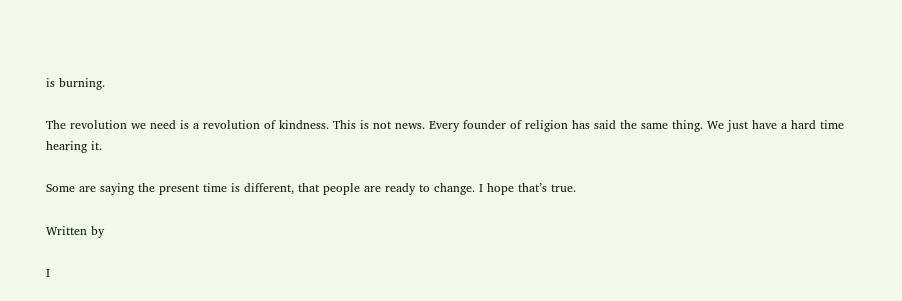is burning.

The revolution we need is a revolution of kindness. This is not news. Every founder of religion has said the same thing. We just have a hard time hearing it.

Some are saying the present time is different, that people are ready to change. I hope that’s true.

Written by

I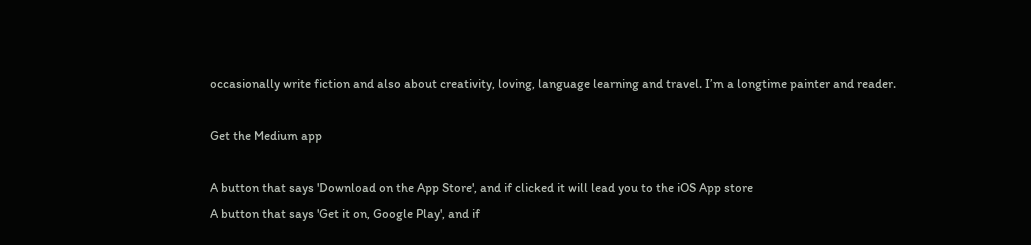occasionally write fiction and also about creativity, loving, language learning and travel. I’m a longtime painter and reader.

Get the Medium app

A button that says 'Download on the App Store', and if clicked it will lead you to the iOS App store
A button that says 'Get it on, Google Play', and if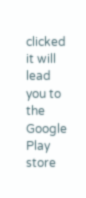clicked it will lead you to the Google Play store